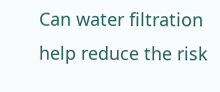Can water filtration help reduce the risk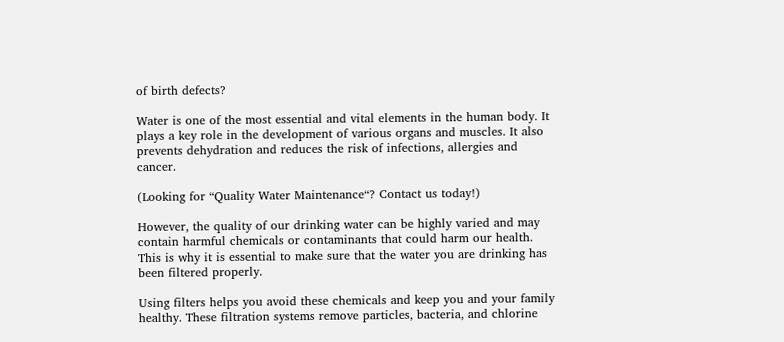of birth defects?

Water is one of the most essential and vital elements in the human body. It plays a key role in the development of various organs and muscles. It also prevents dehydration and reduces the risk of infections, allergies and cancer.

(Looking for “Quality Water Maintenance“? Contact us today!)

However, the quality of our drinking water can be highly varied and may contain harmful chemicals or contaminants that could harm our health. This is why it is essential to make sure that the water you are drinking has been filtered properly.

Using filters helps you avoid these chemicals and keep you and your family healthy. These filtration systems remove particles, bacteria, and chlorine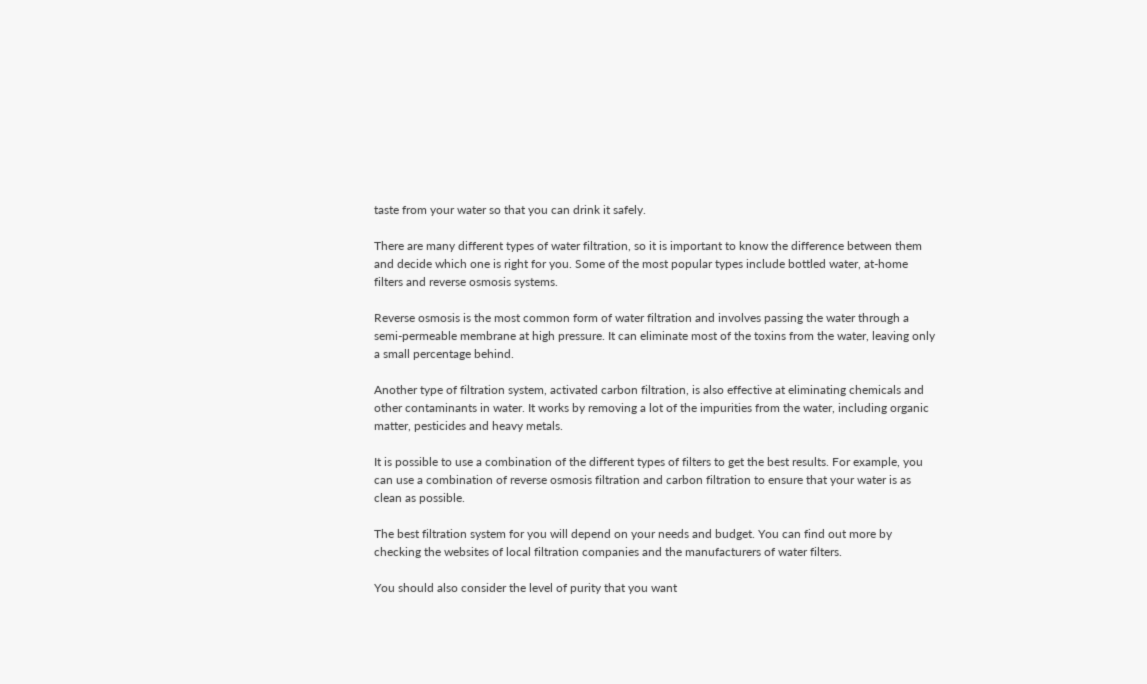taste from your water so that you can drink it safely.

There are many different types of water filtration, so it is important to know the difference between them and decide which one is right for you. Some of the most popular types include bottled water, at-home filters and reverse osmosis systems.

Reverse osmosis is the most common form of water filtration and involves passing the water through a semi-permeable membrane at high pressure. It can eliminate most of the toxins from the water, leaving only a small percentage behind.

Another type of filtration system, activated carbon filtration, is also effective at eliminating chemicals and other contaminants in water. It works by removing a lot of the impurities from the water, including organic matter, pesticides and heavy metals.

It is possible to use a combination of the different types of filters to get the best results. For example, you can use a combination of reverse osmosis filtration and carbon filtration to ensure that your water is as clean as possible.

The best filtration system for you will depend on your needs and budget. You can find out more by checking the websites of local filtration companies and the manufacturers of water filters.

You should also consider the level of purity that you want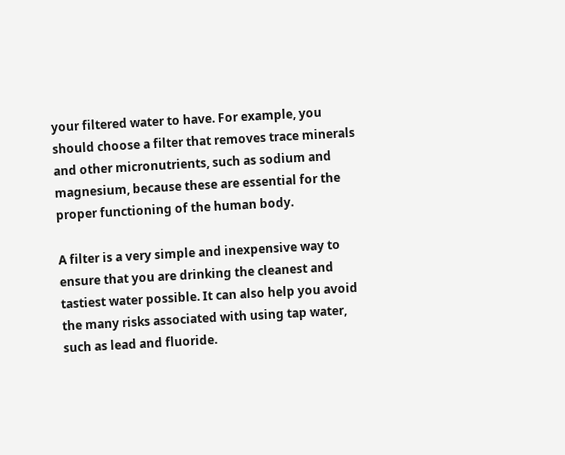your filtered water to have. For example, you should choose a filter that removes trace minerals and other micronutrients, such as sodium and magnesium, because these are essential for the proper functioning of the human body.

A filter is a very simple and inexpensive way to ensure that you are drinking the cleanest and tastiest water possible. It can also help you avoid the many risks associated with using tap water, such as lead and fluoride.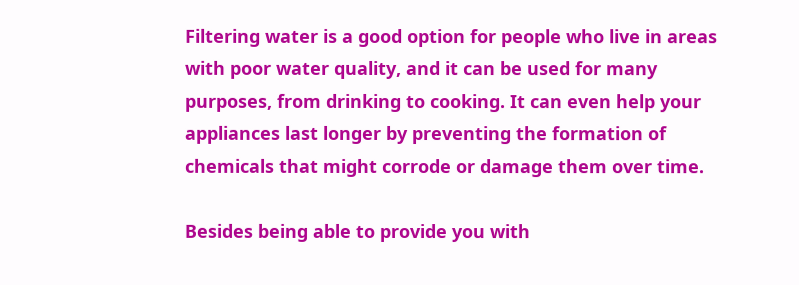Filtering water is a good option for people who live in areas with poor water quality, and it can be used for many purposes, from drinking to cooking. It can even help your appliances last longer by preventing the formation of chemicals that might corrode or damage them over time.

Besides being able to provide you with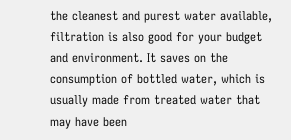the cleanest and purest water available, filtration is also good for your budget and environment. It saves on the consumption of bottled water, which is usually made from treated water that may have been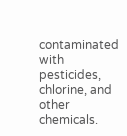contaminated with pesticides, chlorine, and other chemicals.